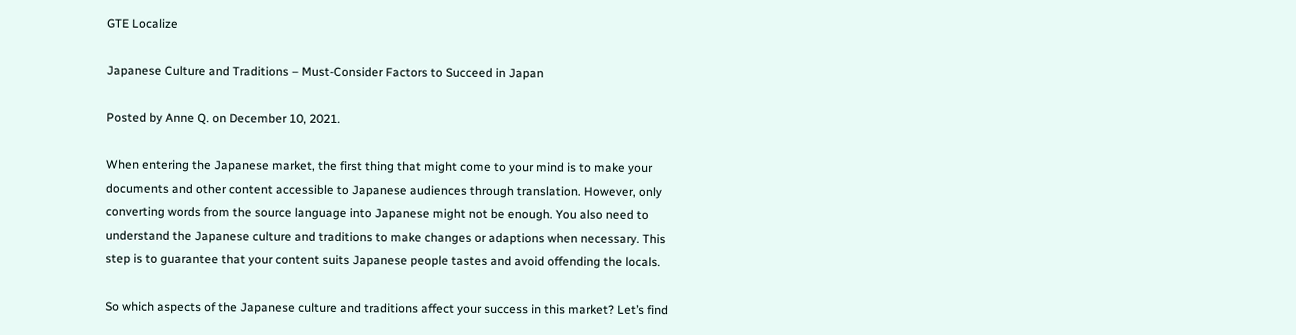GTE Localize

Japanese Culture and Traditions – Must-Consider Factors to Succeed in Japan

Posted by Anne Q. on December 10, 2021.

When entering the Japanese market, the first thing that might come to your mind is to make your documents and other content accessible to Japanese audiences through translation. However, only converting words from the source language into Japanese might not be enough. You also need to understand the Japanese culture and traditions to make changes or adaptions when necessary. This step is to guarantee that your content suits Japanese people tastes and avoid offending the locals.

So which aspects of the Japanese culture and traditions affect your success in this market? Let’s find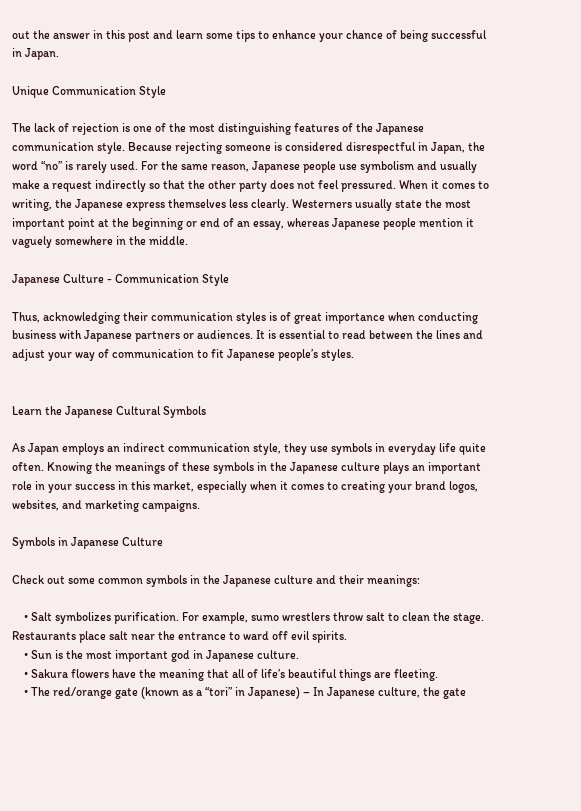out the answer in this post and learn some tips to enhance your chance of being successful in Japan.

Unique Communication Style

The lack of rejection is one of the most distinguishing features of the Japanese communication style. Because rejecting someone is considered disrespectful in Japan, the word “no” is rarely used. For the same reason, Japanese people use symbolism and usually make a request indirectly so that the other party does not feel pressured. When it comes to writing, the Japanese express themselves less clearly. Westerners usually state the most important point at the beginning or end of an essay, whereas Japanese people mention it vaguely somewhere in the middle.

Japanese Culture - Communication Style

Thus, acknowledging their communication styles is of great importance when conducting business with Japanese partners or audiences. It is essential to read between the lines and adjust your way of communication to fit Japanese people’s styles.


Learn the Japanese Cultural Symbols

As Japan employs an indirect communication style, they use symbols in everyday life quite often. Knowing the meanings of these symbols in the Japanese culture plays an important role in your success in this market, especially when it comes to creating your brand logos, websites, and marketing campaigns.

Symbols in Japanese Culture

Check out some common symbols in the Japanese culture and their meanings:

    • Salt symbolizes purification. For example, sumo wrestlers throw salt to clean the stage. Restaurants place salt near the entrance to ward off evil spirits.
    • Sun is the most important god in Japanese culture.
    • Sakura flowers have the meaning that all of life’s beautiful things are fleeting.
    • The red/orange gate (known as a “tori” in Japanese) – In Japanese culture, the gate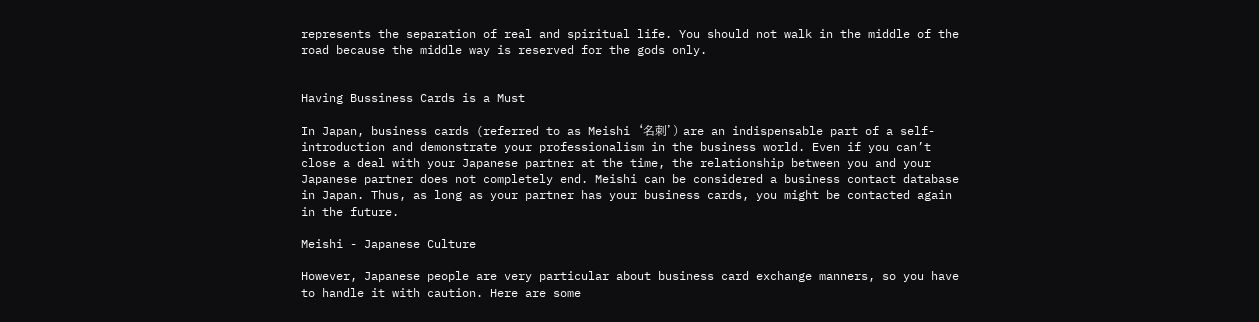represents the separation of real and spiritual life. You should not walk in the middle of the road because the middle way is reserved for the gods only.


Having Bussiness Cards is a Must

In Japan, business cards (referred to as Meishi ‘名刺’) are an indispensable part of a self-introduction and demonstrate your professionalism in the business world. Even if you can’t close a deal with your Japanese partner at the time, the relationship between you and your Japanese partner does not completely end. Meishi can be considered a business contact database in Japan. Thus, as long as your partner has your business cards, you might be contacted again in the future.

Meishi - Japanese Culture

However, Japanese people are very particular about business card exchange manners, so you have to handle it with caution. Here are some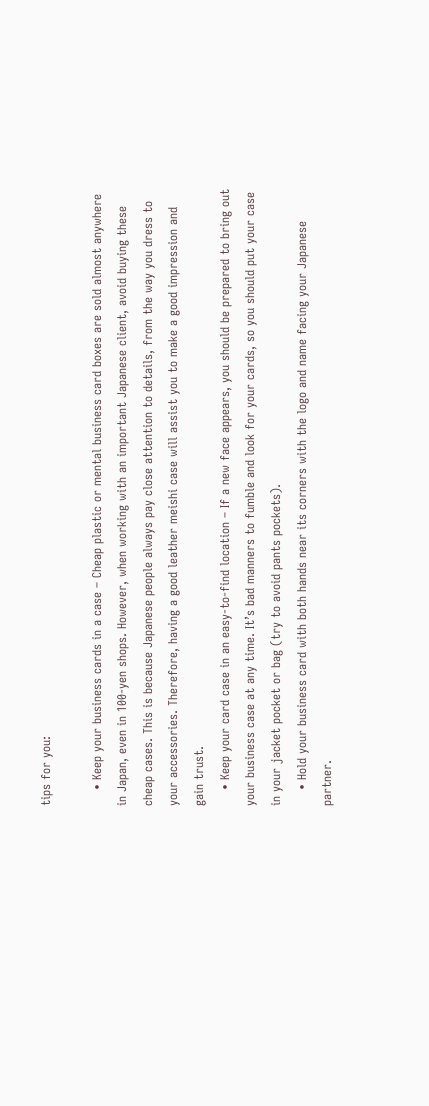tips for you:

    • Keep your business cards in a case – Cheap plastic or mental business card boxes are sold almost anywhere in Japan, even in 100-yen shops. However, when working with an important Japanese client, avoid buying these cheap cases. This is because Japanese people always pay close attention to details, from the way you dress to your accessories. Therefore, having a good leather meishi case will assist you to make a good impression and gain trust.
    • Keep your card case in an easy-to-find location – If a new face appears, you should be prepared to bring out your business case at any time. It’s bad manners to fumble and look for your cards, so you should put your case in your jacket pocket or bag (try to avoid pants pockets).
    • Hold your business card with both hands near its corners with the logo and name facing your Japanese partner.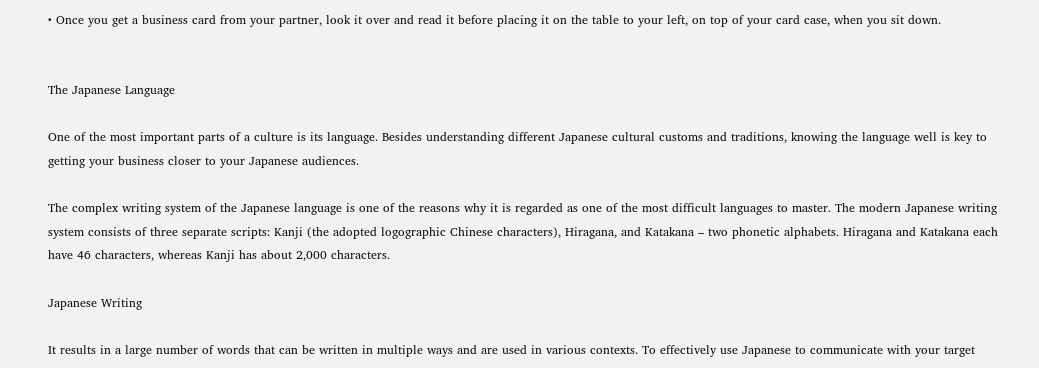• Once you get a business card from your partner, look it over and read it before placing it on the table to your left, on top of your card case, when you sit down.


The Japanese Language

One of the most important parts of a culture is its language. Besides understanding different Japanese cultural customs and traditions, knowing the language well is key to getting your business closer to your Japanese audiences.

The complex writing system of the Japanese language is one of the reasons why it is regarded as one of the most difficult languages to master. The modern Japanese writing system consists of three separate scripts: Kanji (the adopted logographic Chinese characters), Hiragana, and Katakana – two phonetic alphabets. Hiragana and Katakana each have 46 characters, whereas Kanji has about 2,000 characters.

Japanese Writing

It results in a large number of words that can be written in multiple ways and are used in various contexts. To effectively use Japanese to communicate with your target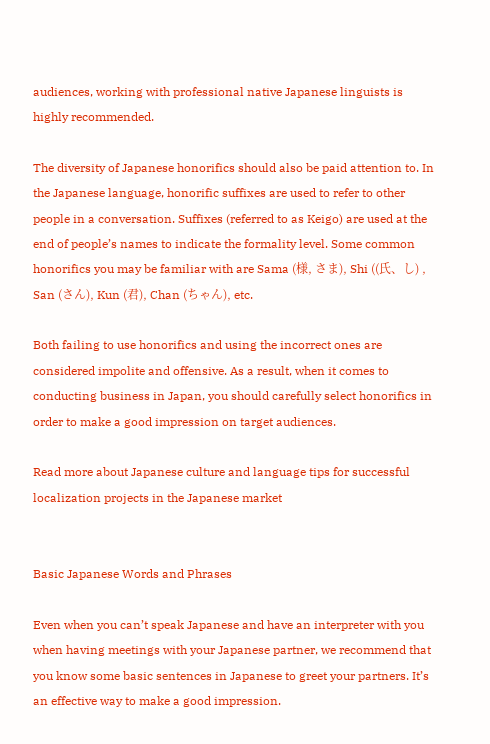audiences, working with professional native Japanese linguists is highly recommended.

The diversity of Japanese honorifics should also be paid attention to. In the Japanese language, honorific suffixes are used to refer to other people in a conversation. Suffixes (referred to as Keigo) are used at the end of people’s names to indicate the formality level. Some common honorifics you may be familiar with are Sama (様, さま), Shi ((氏、し) , San (さん), Kun (君), Chan (ちゃん), etc.

Both failing to use honorifics and using the incorrect ones are considered impolite and offensive. As a result, when it comes to conducting business in Japan, you should carefully select honorifics in order to make a good impression on target audiences.

Read more about Japanese culture and language tips for successful localization projects in the Japanese market


Basic Japanese Words and Phrases

Even when you can’t speak Japanese and have an interpreter with you when having meetings with your Japanese partner, we recommend that you know some basic sentences in Japanese to greet your partners. It’s an effective way to make a good impression.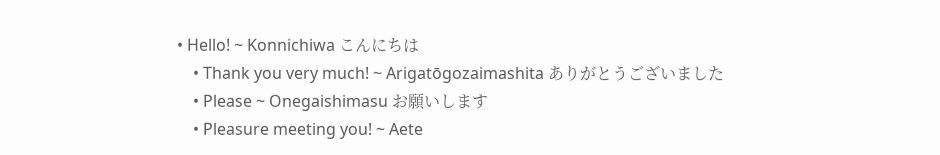• Hello! ~ Konnichiwa こんにちは
    • Thank you very much! ~ Arigatōgozaimashita ありがとうございました
    • Please ~ Onegaishimasu お願いします
    • Pleasure meeting you! ~ Aete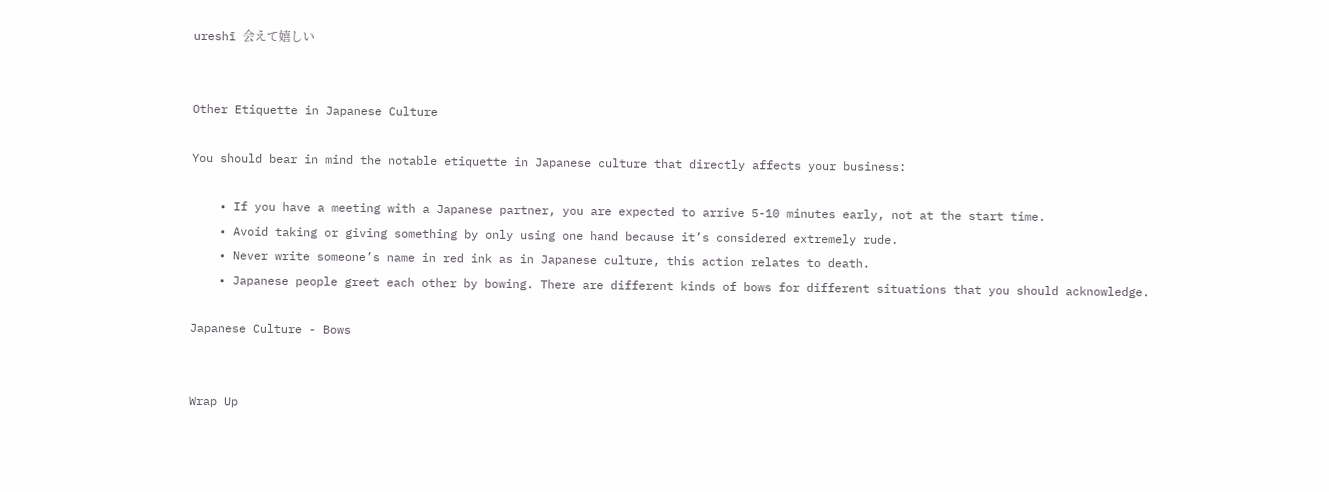ureshī 会えて嬉しい


Other Etiquette in Japanese Culture

You should bear in mind the notable etiquette in Japanese culture that directly affects your business:

    • If you have a meeting with a Japanese partner, you are expected to arrive 5-10 minutes early, not at the start time.
    • Avoid taking or giving something by only using one hand because it’s considered extremely rude.
    • Never write someone’s name in red ink as in Japanese culture, this action relates to death.
    • Japanese people greet each other by bowing. There are different kinds of bows for different situations that you should acknowledge.

Japanese Culture - Bows


Wrap Up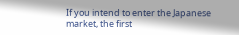If you intend to enter the Japanese market, the first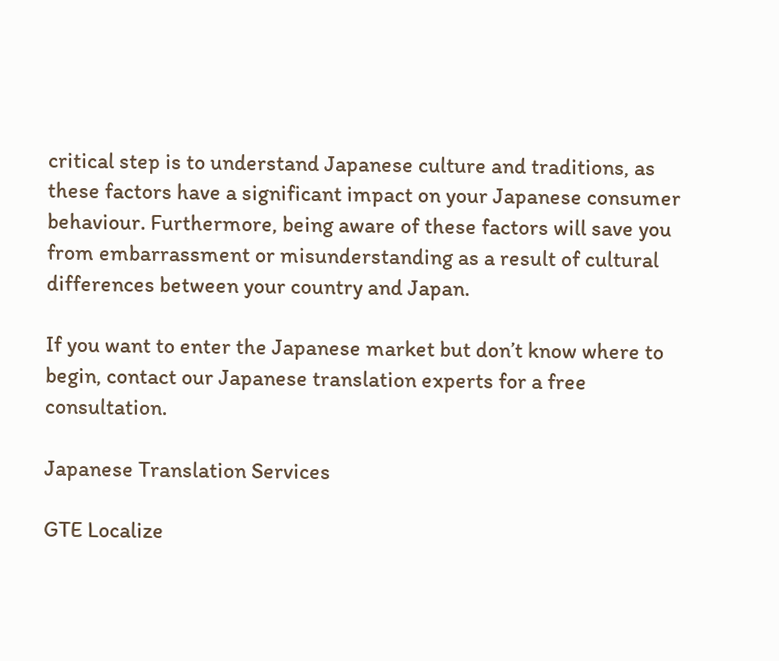critical step is to understand Japanese culture and traditions, as these factors have a significant impact on your Japanese consumer behaviour. Furthermore, being aware of these factors will save you from embarrassment or misunderstanding as a result of cultural differences between your country and Japan.

If you want to enter the Japanese market but don’t know where to begin, contact our Japanese translation experts for a free consultation.

Japanese Translation Services

GTE Localize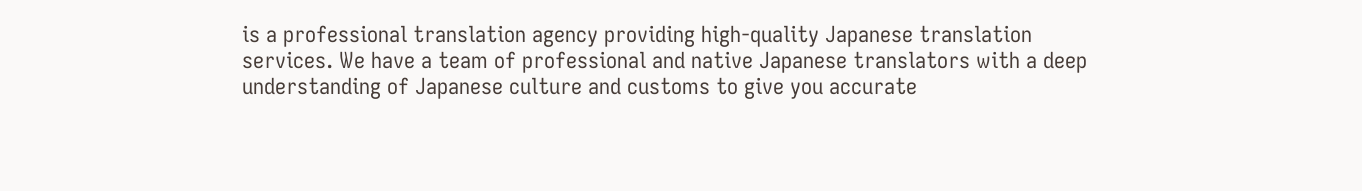is a professional translation agency providing high-quality Japanese translation services. We have a team of professional and native Japanese translators with a deep understanding of Japanese culture and customs to give you accurate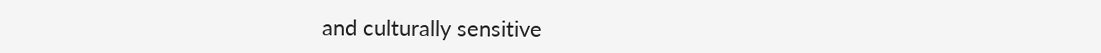and culturally sensitive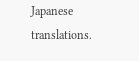Japanese translations.